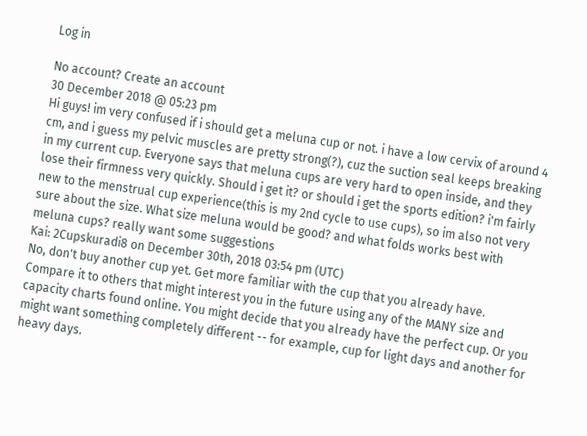Log in

No account? Create an account
30 December 2018 @ 05:23 pm
Hi guys! im very confused if i should get a meluna cup or not. i have a low cervix of around 4 cm, and i guess my pelvic muscles are pretty strong(?), cuz the suction seal keeps breaking in my current cup. Everyone says that meluna cups are very hard to open inside, and they lose their firmness very quickly. Should i get it? or should i get the sports edition? i'm fairly new to the menstrual cup experience(this is my 2nd cycle to use cups), so im also not very sure about the size. What size meluna would be good? and what folds works best with meluna cups? really want some suggestions
Kai: 2Cupskuradi8 on December 30th, 2018 03:54 pm (UTC)
No, don't buy another cup yet. Get more familiar with the cup that you already have. Compare it to others that might interest you in the future using any of the MANY size and capacity charts found online. You might decide that you already have the perfect cup. Or you might want something completely different -- for example, cup for light days and another for heavy days.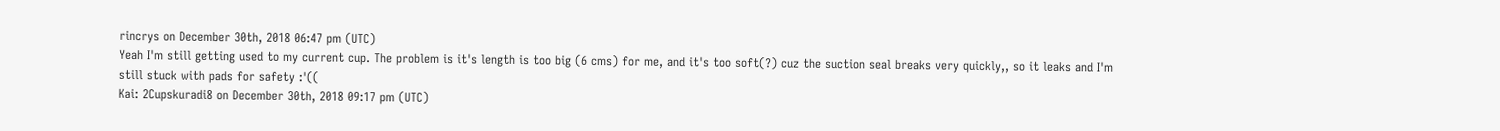rincrys on December 30th, 2018 06:47 pm (UTC)
Yeah I'm still getting used to my current cup. The problem is it's length is too big (6 cms) for me, and it's too soft(?) cuz the suction seal breaks very quickly,, so it leaks and I'm still stuck with pads for safety :'((
Kai: 2Cupskuradi8 on December 30th, 2018 09:17 pm (UTC)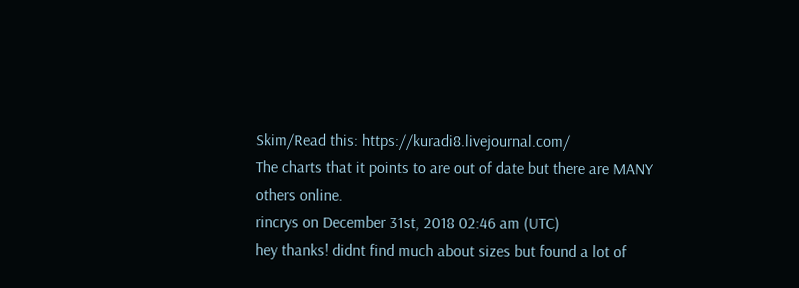Skim/Read this: https://kuradi8.livejournal.com/
The charts that it points to are out of date but there are MANY others online.
rincrys on December 31st, 2018 02:46 am (UTC)
hey thanks! didnt find much about sizes but found a lot of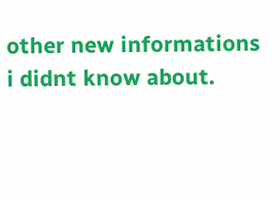other new informations i didnt know about.